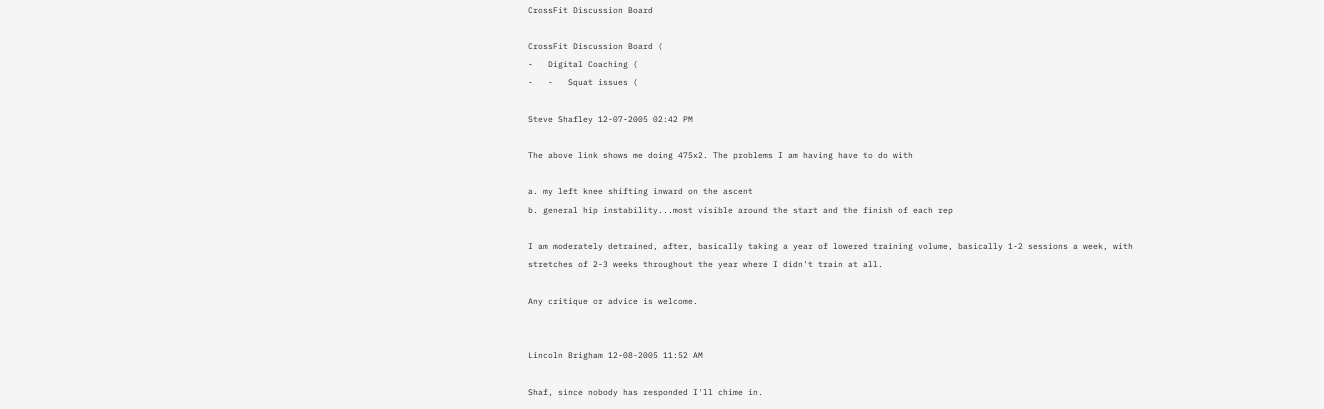CrossFit Discussion Board

CrossFit Discussion Board (
-   Digital Coaching (
-   -   Squat issues (

Steve Shafley 12-07-2005 02:42 PM

The above link shows me doing 475x2. The problems I am having have to do with

a. my left knee shifting inward on the ascent
b. general hip instability...most visible around the start and the finish of each rep

I am moderately detrained, after, basically taking a year of lowered training volume, basically 1-2 sessions a week, with stretches of 2-3 weeks throughout the year where I didn't train at all.

Any critique or advice is welcome.


Lincoln Brigham 12-08-2005 11:52 AM

Shaf, since nobody has responded I'll chime in.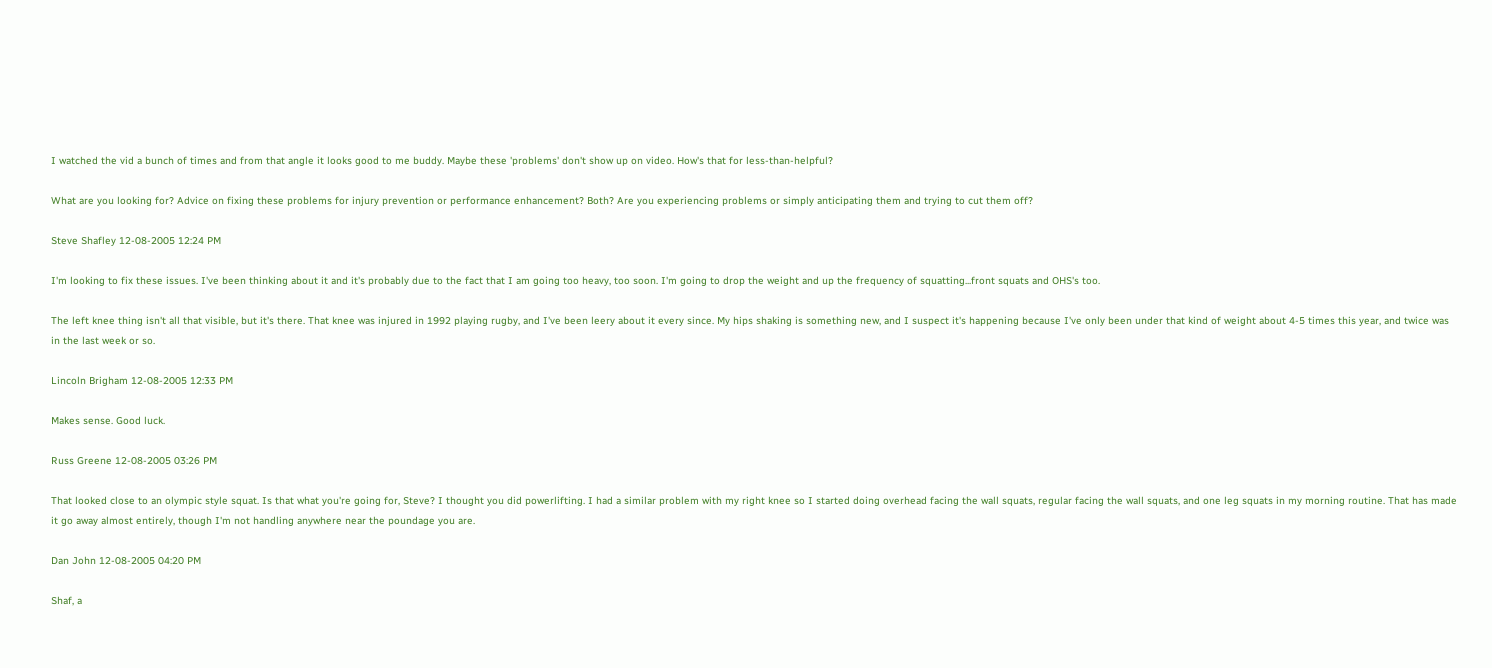I watched the vid a bunch of times and from that angle it looks good to me buddy. Maybe these 'problems' don't show up on video. How's that for less-than-helpful?

What are you looking for? Advice on fixing these problems for injury prevention or performance enhancement? Both? Are you experiencing problems or simply anticipating them and trying to cut them off?

Steve Shafley 12-08-2005 12:24 PM

I'm looking to fix these issues. I've been thinking about it and it's probably due to the fact that I am going too heavy, too soon. I'm going to drop the weight and up the frequency of squatting...front squats and OHS's too.

The left knee thing isn't all that visible, but it's there. That knee was injured in 1992 playing rugby, and I've been leery about it every since. My hips shaking is something new, and I suspect it's happening because I've only been under that kind of weight about 4-5 times this year, and twice was in the last week or so.

Lincoln Brigham 12-08-2005 12:33 PM

Makes sense. Good luck.

Russ Greene 12-08-2005 03:26 PM

That looked close to an olympic style squat. Is that what you're going for, Steve? I thought you did powerlifting. I had a similar problem with my right knee so I started doing overhead facing the wall squats, regular facing the wall squats, and one leg squats in my morning routine. That has made it go away almost entirely, though I'm not handling anywhere near the poundage you are.

Dan John 12-08-2005 04:20 PM

Shaf, a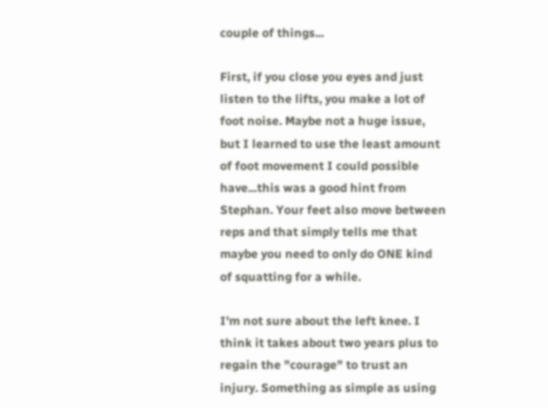couple of things...

First, if you close you eyes and just listen to the lifts, you make a lot of foot noise. Maybe not a huge issue, but I learned to use the least amount of foot movement I could possible have...this was a good hint from Stephan. Your feet also move between reps and that simply tells me that maybe you need to only do ONE kind of squatting for a while.

I'm not sure about the left knee. I think it takes about two years plus to regain the "courage" to trust an injury. Something as simple as using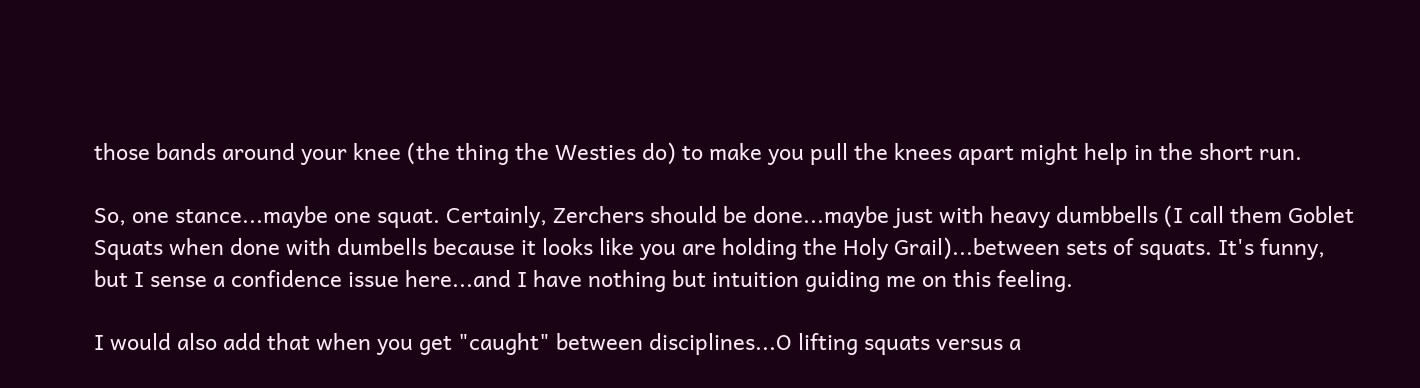those bands around your knee (the thing the Westies do) to make you pull the knees apart might help in the short run.

So, one stance...maybe one squat. Certainly, Zerchers should be done...maybe just with heavy dumbbells (I call them Goblet Squats when done with dumbells because it looks like you are holding the Holy Grail)...between sets of squats. It's funny, but I sense a confidence issue here...and I have nothing but intuition guiding me on this feeling.

I would also add that when you get "caught" between disciplines...O lifting squats versus a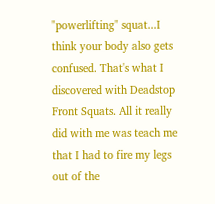"powerlifting" squat...I think your body also gets confused. That's what I discovered with Deadstop Front Squats. All it really did with me was teach me that I had to fire my legs out of the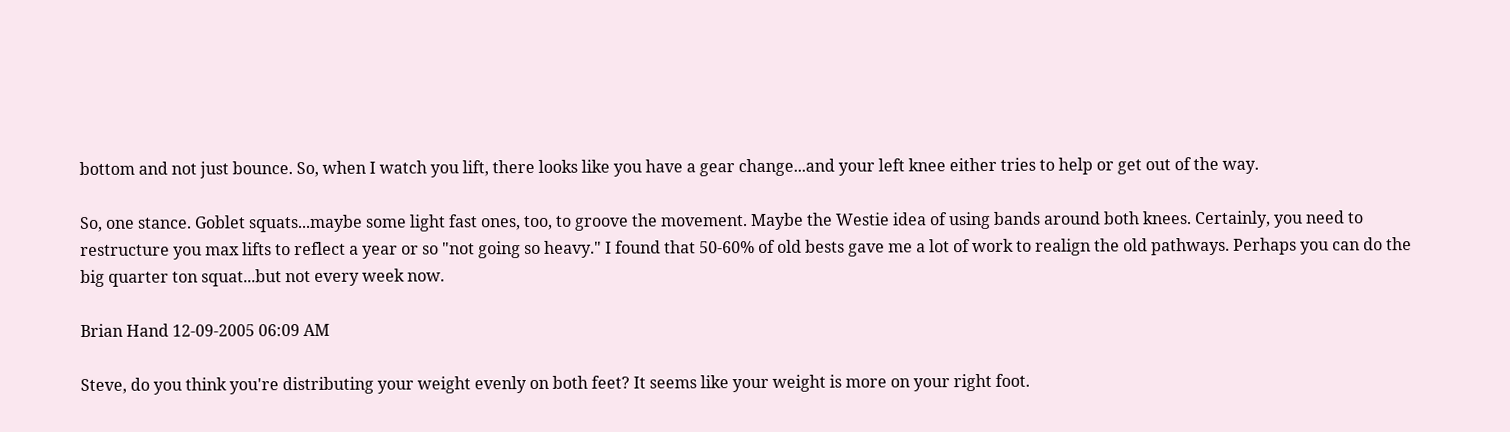bottom and not just bounce. So, when I watch you lift, there looks like you have a gear change...and your left knee either tries to help or get out of the way.

So, one stance. Goblet squats...maybe some light fast ones, too, to groove the movement. Maybe the Westie idea of using bands around both knees. Certainly, you need to restructure you max lifts to reflect a year or so "not going so heavy." I found that 50-60% of old bests gave me a lot of work to realign the old pathways. Perhaps you can do the big quarter ton squat...but not every week now.

Brian Hand 12-09-2005 06:09 AM

Steve, do you think you're distributing your weight evenly on both feet? It seems like your weight is more on your right foot.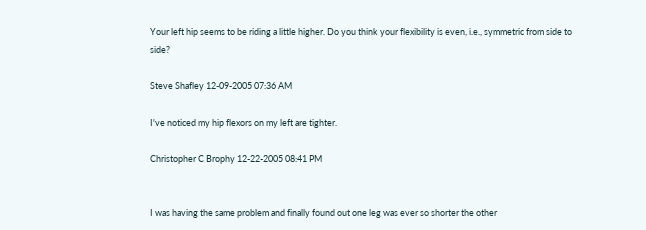Your left hip seems to be riding a little higher. Do you think your flexibility is even, i.e., symmetric from side to side?

Steve Shafley 12-09-2005 07:36 AM

I've noticed my hip flexors on my left are tighter.

Christopher C Brophy 12-22-2005 08:41 PM


I was having the same problem and finally found out one leg was ever so shorter the other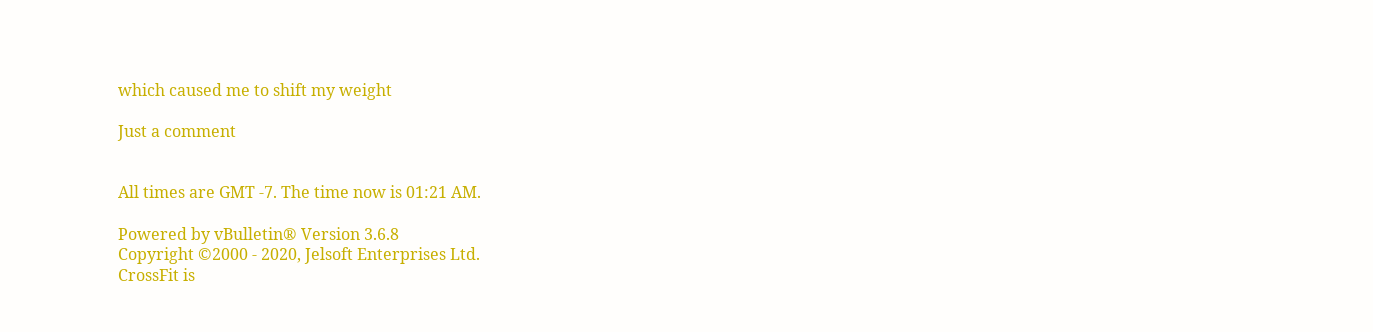which caused me to shift my weight

Just a comment


All times are GMT -7. The time now is 01:21 AM.

Powered by vBulletin® Version 3.6.8
Copyright ©2000 - 2020, Jelsoft Enterprises Ltd.
CrossFit is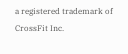a registered trademark of CrossFit Inc.